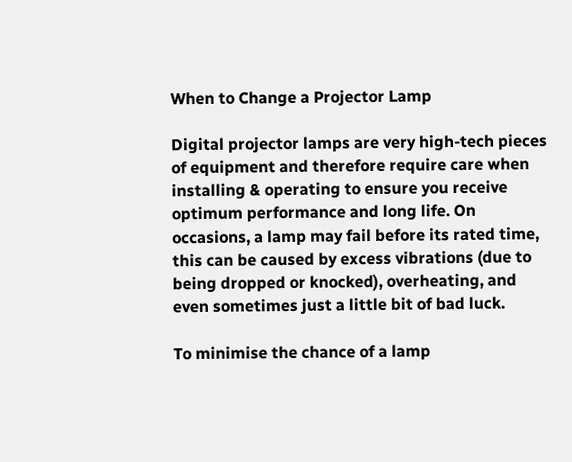When to Change a Projector Lamp

Digital projector lamps are very high-tech pieces of equipment and therefore require care when installing & operating to ensure you receive optimum performance and long life. On occasions, a lamp may fail before its rated time, this can be caused by excess vibrations (due to being dropped or knocked), overheating, and even sometimes just a little bit of bad luck.

To minimise the chance of a lamp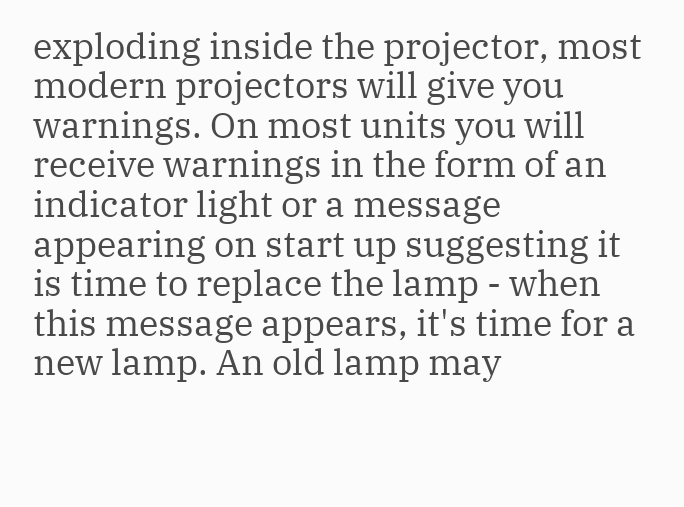exploding inside the projector, most modern projectors will give you warnings. On most units you will receive warnings in the form of an indicator light or a message appearing on start up suggesting it is time to replace the lamp - when this message appears, it's time for a new lamp. An old lamp may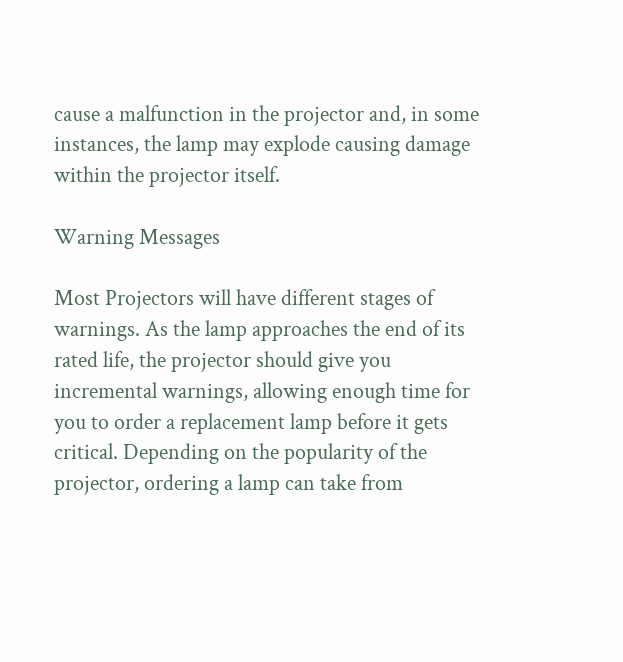cause a malfunction in the projector and, in some instances, the lamp may explode causing damage within the projector itself.

Warning Messages

Most Projectors will have different stages of warnings. As the lamp approaches the end of its rated life, the projector should give you incremental warnings, allowing enough time for you to order a replacement lamp before it gets critical. Depending on the popularity of the projector, ordering a lamp can take from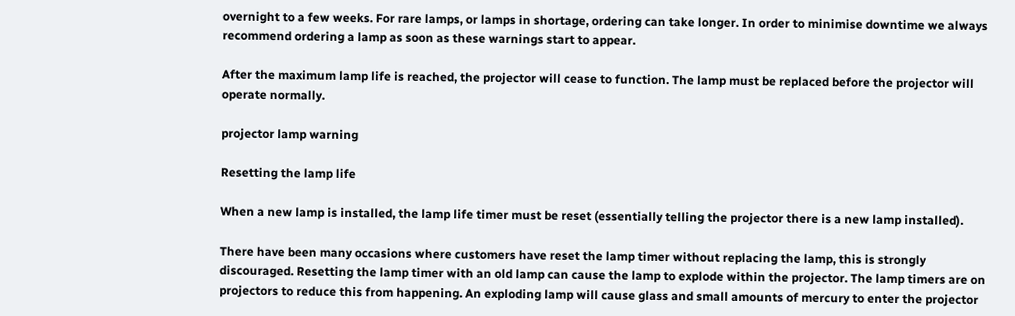overnight to a few weeks. For rare lamps, or lamps in shortage, ordering can take longer. In order to minimise downtime we always recommend ordering a lamp as soon as these warnings start to appear.

After the maximum lamp life is reached, the projector will cease to function. The lamp must be replaced before the projector will operate normally.

projector lamp warning

Resetting the lamp life

When a new lamp is installed, the lamp life timer must be reset (essentially telling the projector there is a new lamp installed).

There have been many occasions where customers have reset the lamp timer without replacing the lamp, this is strongly discouraged. Resetting the lamp timer with an old lamp can cause the lamp to explode within the projector. The lamp timers are on projectors to reduce this from happening. An exploding lamp will cause glass and small amounts of mercury to enter the projector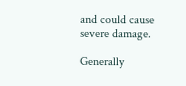and could cause severe damage.

Generally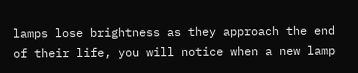lamps lose brightness as they approach the end of their life, you will notice when a new lamp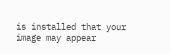is installed that your image may appear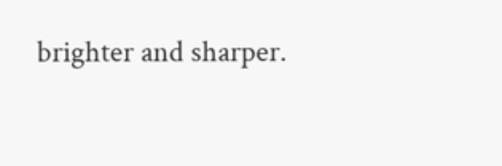brighter and sharper.